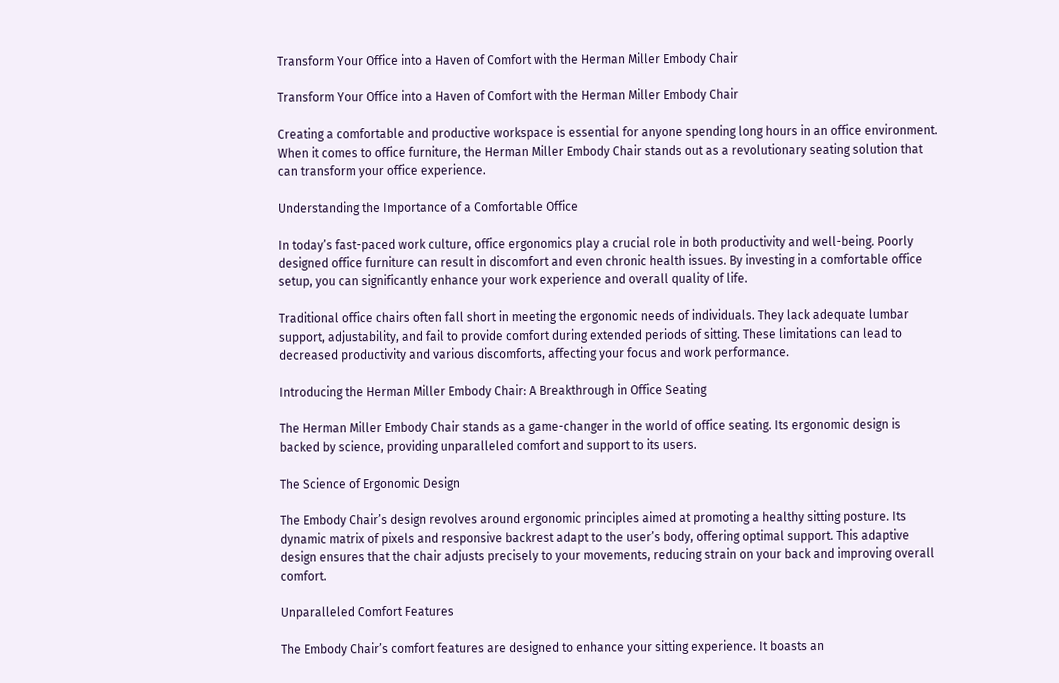Transform Your Office into a Haven of Comfort with the Herman Miller Embody Chair

Transform Your Office into a Haven of Comfort with the Herman Miller Embody Chair

Creating a comfortable and productive workspace is essential for anyone spending long hours in an office environment. When it comes to office furniture, the Herman Miller Embody Chair stands out as a revolutionary seating solution that can transform your office experience.

Understanding the Importance of a Comfortable Office

In today’s fast-paced work culture, office ergonomics play a crucial role in both productivity and well-being. Poorly designed office furniture can result in discomfort and even chronic health issues. By investing in a comfortable office setup, you can significantly enhance your work experience and overall quality of life.

Traditional office chairs often fall short in meeting the ergonomic needs of individuals. They lack adequate lumbar support, adjustability, and fail to provide comfort during extended periods of sitting. These limitations can lead to decreased productivity and various discomforts, affecting your focus and work performance.

Introducing the Herman Miller Embody Chair: A Breakthrough in Office Seating

The Herman Miller Embody Chair stands as a game-changer in the world of office seating. Its ergonomic design is backed by science, providing unparalleled comfort and support to its users.

The Science of Ergonomic Design

The Embody Chair’s design revolves around ergonomic principles aimed at promoting a healthy sitting posture. Its dynamic matrix of pixels and responsive backrest adapt to the user’s body, offering optimal support. This adaptive design ensures that the chair adjusts precisely to your movements, reducing strain on your back and improving overall comfort.

Unparalleled Comfort Features

The Embody Chair’s comfort features are designed to enhance your sitting experience. It boasts an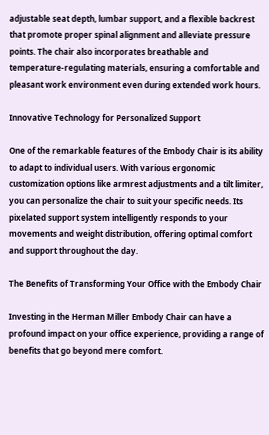adjustable seat depth, lumbar support, and a flexible backrest that promote proper spinal alignment and alleviate pressure points. The chair also incorporates breathable and temperature-regulating materials, ensuring a comfortable and pleasant work environment even during extended work hours.

Innovative Technology for Personalized Support

One of the remarkable features of the Embody Chair is its ability to adapt to individual users. With various ergonomic customization options like armrest adjustments and a tilt limiter, you can personalize the chair to suit your specific needs. Its pixelated support system intelligently responds to your movements and weight distribution, offering optimal comfort and support throughout the day.

The Benefits of Transforming Your Office with the Embody Chair

Investing in the Herman Miller Embody Chair can have a profound impact on your office experience, providing a range of benefits that go beyond mere comfort.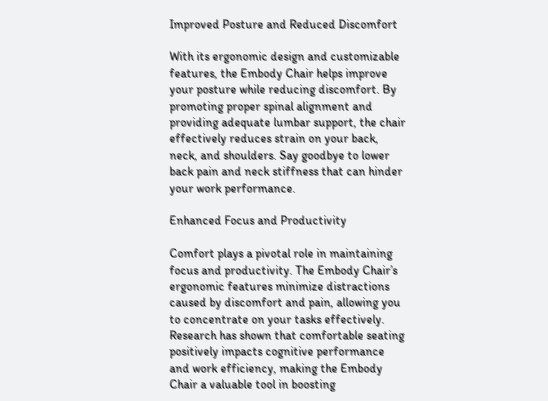Improved Posture and Reduced Discomfort

With its ergonomic design and customizable features, the Embody Chair helps improve your posture while reducing discomfort. By promoting proper spinal alignment and providing adequate lumbar support, the chair effectively reduces strain on your back, neck, and shoulders. Say goodbye to lower back pain and neck stiffness that can hinder your work performance.

Enhanced Focus and Productivity

Comfort plays a pivotal role in maintaining focus and productivity. The Embody Chair’s ergonomic features minimize distractions caused by discomfort and pain, allowing you to concentrate on your tasks effectively. Research has shown that comfortable seating positively impacts cognitive performance and work efficiency, making the Embody Chair a valuable tool in boosting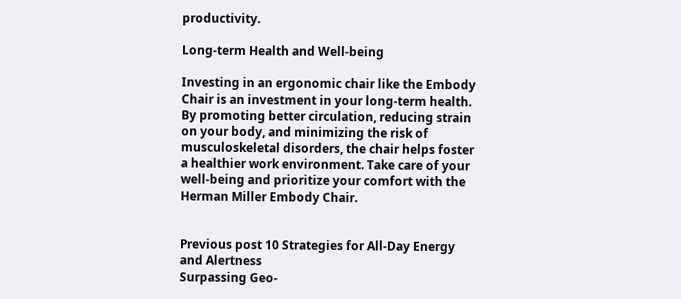productivity.

Long-term Health and Well-being

Investing in an ergonomic chair like the Embody Chair is an investment in your long-term health. By promoting better circulation, reducing strain on your body, and minimizing the risk of musculoskeletal disorders, the chair helps foster a healthier work environment. Take care of your well-being and prioritize your comfort with the Herman Miller Embody Chair.


Previous post 10 Strategies for All-Day Energy and Alertness
Surpassing Geo-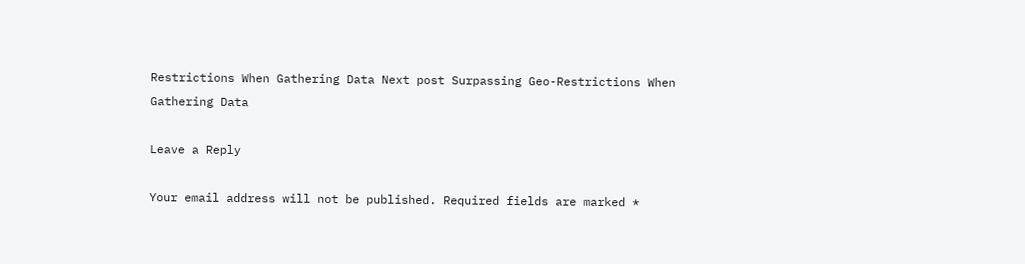Restrictions When Gathering Data Next post Surpassing Geo-Restrictions When Gathering Data

Leave a Reply

Your email address will not be published. Required fields are marked *